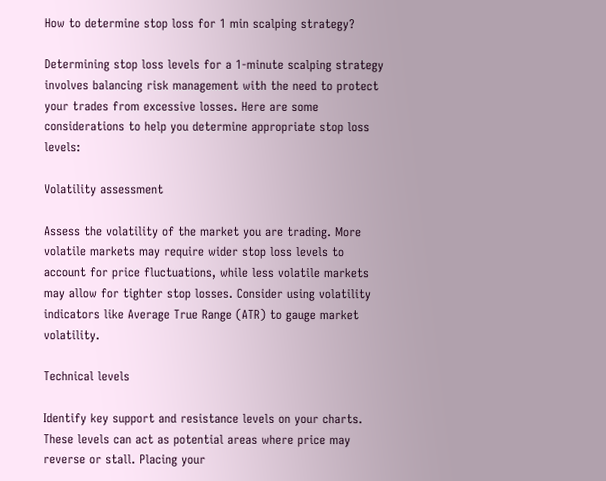How to determine stop loss for 1 min scalping strategy?

Determining stop loss levels for a 1-minute scalping strategy involves balancing risk management with the need to protect your trades from excessive losses. Here are some considerations to help you determine appropriate stop loss levels:

Volatility assessment

Assess the volatility of the market you are trading. More volatile markets may require wider stop loss levels to account for price fluctuations, while less volatile markets may allow for tighter stop losses. Consider using volatility indicators like Average True Range (ATR) to gauge market volatility.

Technical levels

Identify key support and resistance levels on your charts. These levels can act as potential areas where price may reverse or stall. Placing your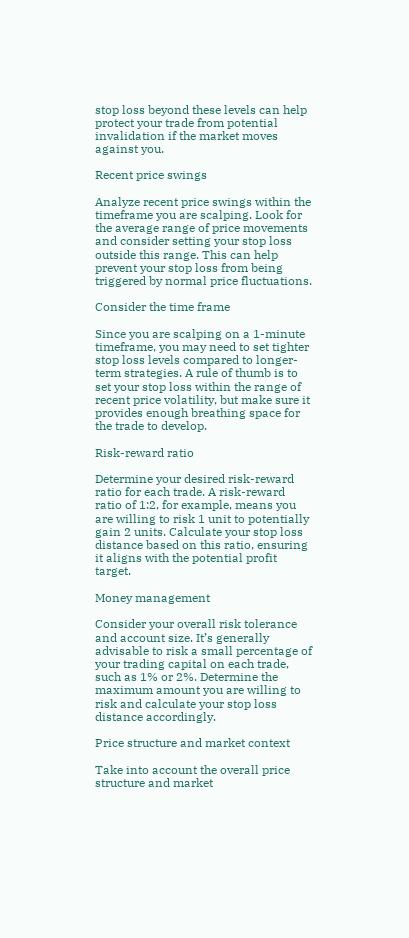stop loss beyond these levels can help protect your trade from potential invalidation if the market moves against you.

Recent price swings

Analyze recent price swings within the timeframe you are scalping. Look for the average range of price movements and consider setting your stop loss outside this range. This can help prevent your stop loss from being triggered by normal price fluctuations.

Consider the time frame

Since you are scalping on a 1-minute timeframe, you may need to set tighter stop loss levels compared to longer-term strategies. A rule of thumb is to set your stop loss within the range of recent price volatility, but make sure it provides enough breathing space for the trade to develop.

Risk-reward ratio

Determine your desired risk-reward ratio for each trade. A risk-reward ratio of 1:2, for example, means you are willing to risk 1 unit to potentially gain 2 units. Calculate your stop loss distance based on this ratio, ensuring it aligns with the potential profit target.

Money management

Consider your overall risk tolerance and account size. It’s generally advisable to risk a small percentage of your trading capital on each trade, such as 1% or 2%. Determine the maximum amount you are willing to risk and calculate your stop loss distance accordingly.

Price structure and market context

Take into account the overall price structure and market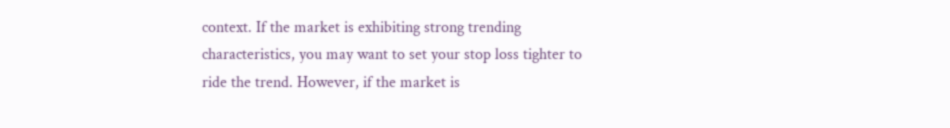context. If the market is exhibiting strong trending characteristics, you may want to set your stop loss tighter to ride the trend. However, if the market is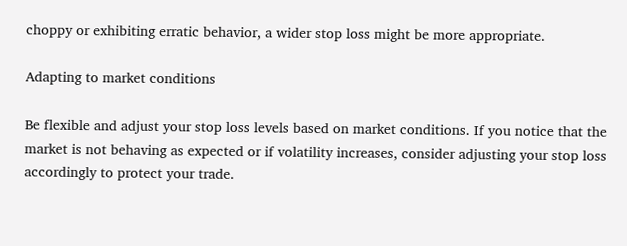choppy or exhibiting erratic behavior, a wider stop loss might be more appropriate.

Adapting to market conditions

Be flexible and adjust your stop loss levels based on market conditions. If you notice that the market is not behaving as expected or if volatility increases, consider adjusting your stop loss accordingly to protect your trade.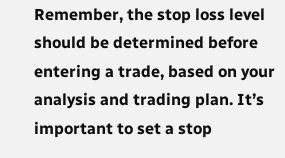Remember, the stop loss level should be determined before entering a trade, based on your analysis and trading plan. It’s important to set a stop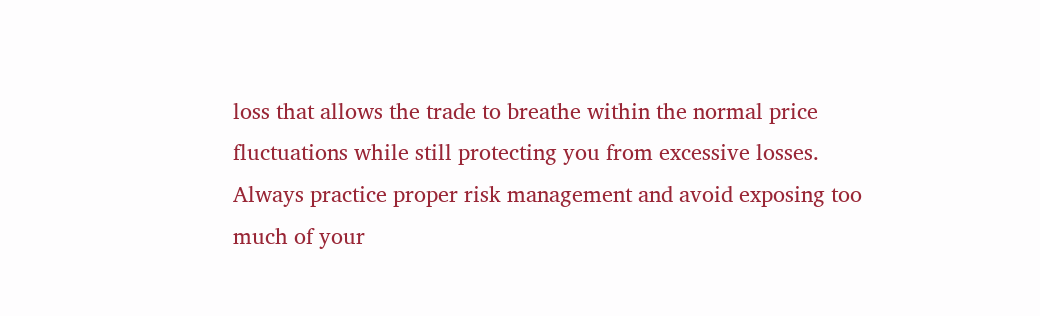loss that allows the trade to breathe within the normal price fluctuations while still protecting you from excessive losses. Always practice proper risk management and avoid exposing too much of your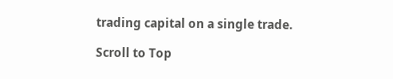trading capital on a single trade.

Scroll to Top